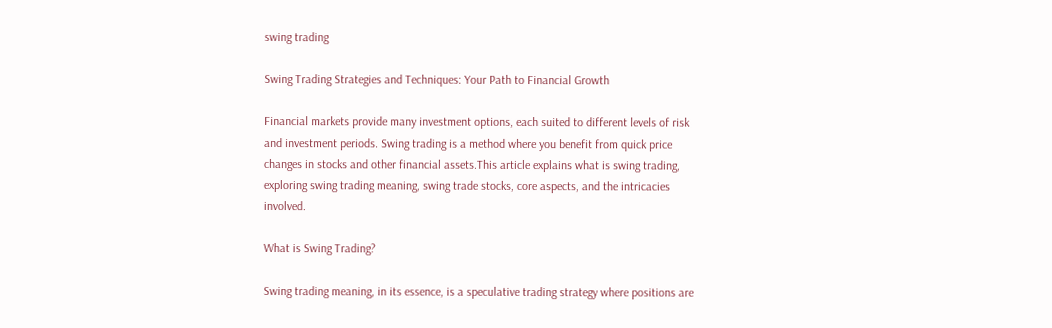swing trading

Swing Trading Strategies and Techniques: Your Path to Financial Growth

Financial markets provide many investment options, each suited to different levels of risk and investment periods. Swing trading is a method where you benefit from quick price changes in stocks and other financial assets.This article explains what is swing trading, exploring swing trading meaning, swing trade stocks, core aspects, and the intricacies involved.

What is Swing Trading?

Swing trading meaning, in its essence, is a speculative trading strategy where positions are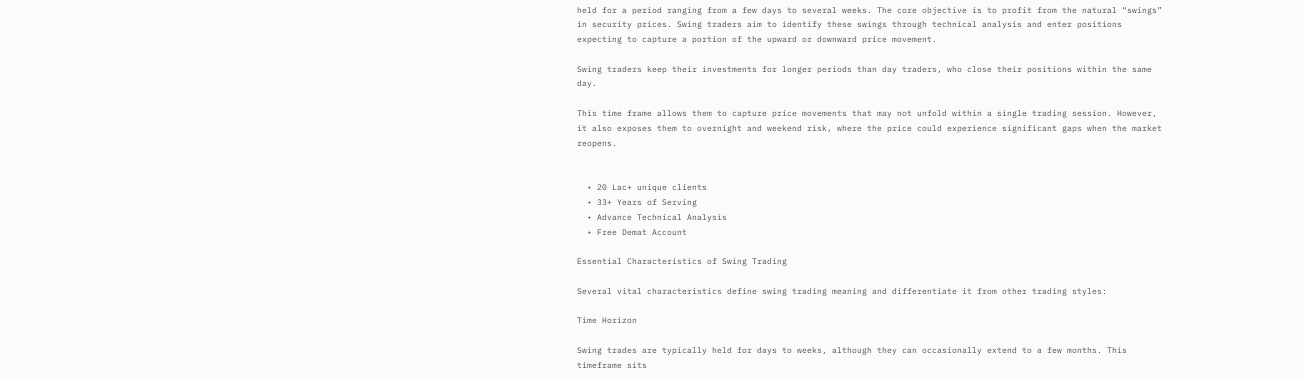held for a period ranging from a few days to several weeks. The core objective is to profit from the natural “swings” in security prices. Swing traders aim to identify these swings through technical analysis and enter positions expecting to capture a portion of the upward or downward price movement.

Swing traders keep their investments for longer periods than day traders, who close their positions within the same day.

This time frame allows them to capture price movements that may not unfold within a single trading session. However, it also exposes them to overnight and weekend risk, where the price could experience significant gaps when the market reopens.


  • 20 Lac+ unique clients
  • 33+ Years of Serving
  • Advance Technical Analysis
  • Free Demat Account

Essential Characteristics of Swing Trading

Several vital characteristics define swing trading meaning and differentiate it from other trading styles:

Time Horizon

Swing trades are typically held for days to weeks, although they can occasionally extend to a few months. This timeframe sits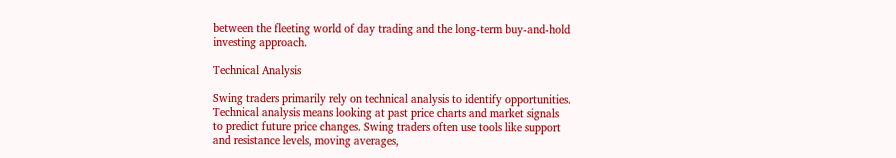between the fleeting world of day trading and the long-term buy-and-hold investing approach.

Technical Analysis

Swing traders primarily rely on technical analysis to identify opportunities. Technical analysis means looking at past price charts and market signals to predict future price changes. Swing traders often use tools like support and resistance levels, moving averages,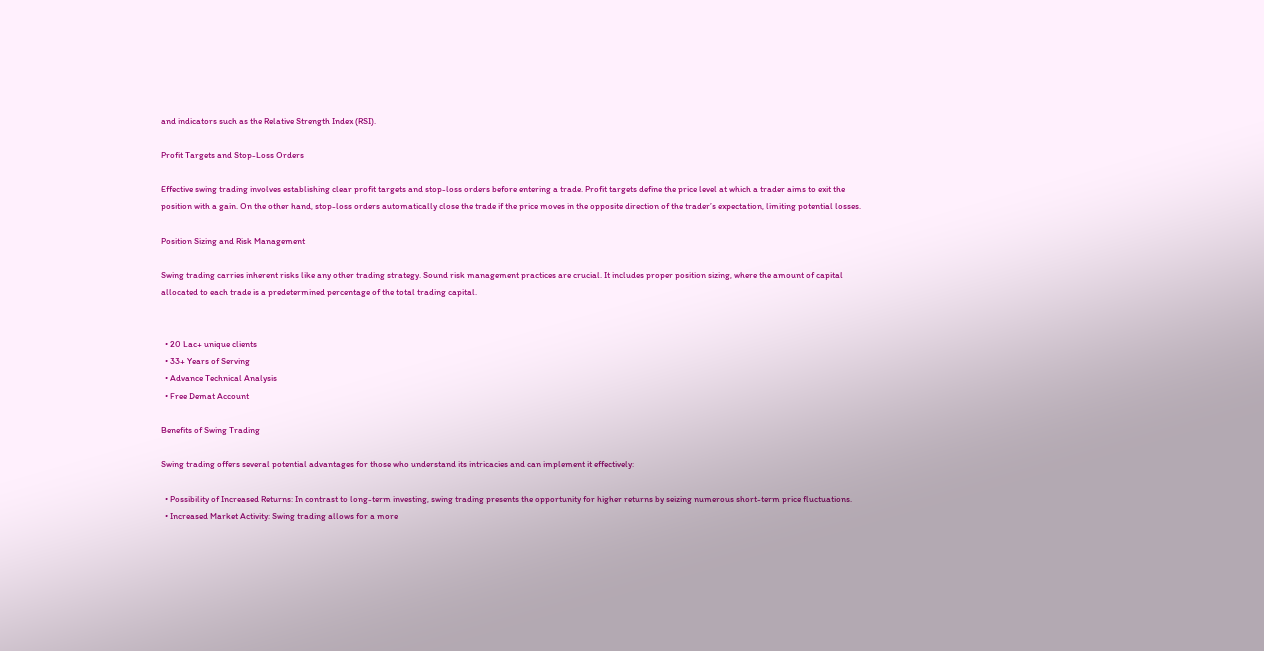and indicators such as the Relative Strength Index (RSI).

Profit Targets and Stop-Loss Orders

Effective swing trading involves establishing clear profit targets and stop-loss orders before entering a trade. Profit targets define the price level at which a trader aims to exit the position with a gain. On the other hand, stop-loss orders automatically close the trade if the price moves in the opposite direction of the trader’s expectation, limiting potential losses.

Position Sizing and Risk Management

Swing trading carries inherent risks like any other trading strategy. Sound risk management practices are crucial. It includes proper position sizing, where the amount of capital allocated to each trade is a predetermined percentage of the total trading capital.


  • 20 Lac+ unique clients
  • 33+ Years of Serving
  • Advance Technical Analysis
  • Free Demat Account

Benefits of Swing Trading

Swing trading offers several potential advantages for those who understand its intricacies and can implement it effectively:

  • Possibility of Increased Returns: In contrast to long-term investing, swing trading presents the opportunity for higher returns by seizing numerous short-term price fluctuations.
  • Increased Market Activity: Swing trading allows for a more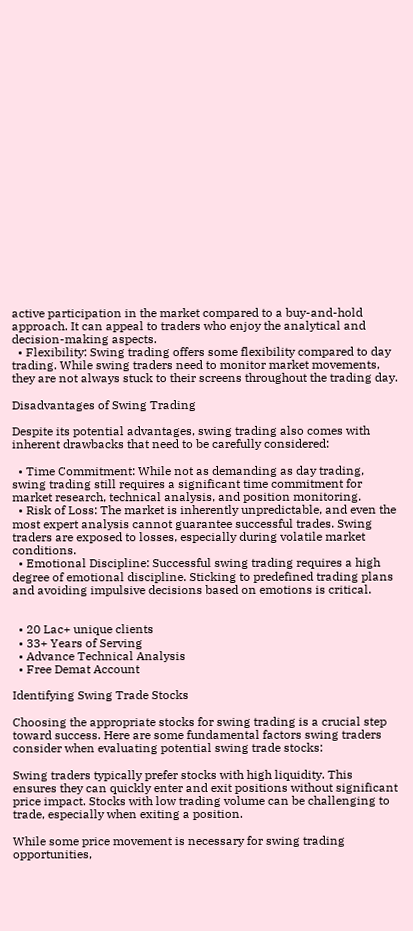active participation in the market compared to a buy-and-hold approach. It can appeal to traders who enjoy the analytical and decision-making aspects.
  • Flexibility: Swing trading offers some flexibility compared to day trading. While swing traders need to monitor market movements, they are not always stuck to their screens throughout the trading day.

Disadvantages of Swing Trading

Despite its potential advantages, swing trading also comes with inherent drawbacks that need to be carefully considered:

  • Time Commitment: While not as demanding as day trading, swing trading still requires a significant time commitment for market research, technical analysis, and position monitoring.
  • Risk of Loss: The market is inherently unpredictable, and even the most expert analysis cannot guarantee successful trades. Swing traders are exposed to losses, especially during volatile market conditions.
  • Emotional Discipline: Successful swing trading requires a high degree of emotional discipline. Sticking to predefined trading plans and avoiding impulsive decisions based on emotions is critical.


  • 20 Lac+ unique clients
  • 33+ Years of Serving
  • Advance Technical Analysis
  • Free Demat Account

Identifying Swing Trade Stocks

Choosing the appropriate stocks for swing trading is a crucial step toward success. Here are some fundamental factors swing traders consider when evaluating potential swing trade stocks:

Swing traders typically prefer stocks with high liquidity. This ensures they can quickly enter and exit positions without significant price impact. Stocks with low trading volume can be challenging to trade, especially when exiting a position.

While some price movement is necessary for swing trading opportunities,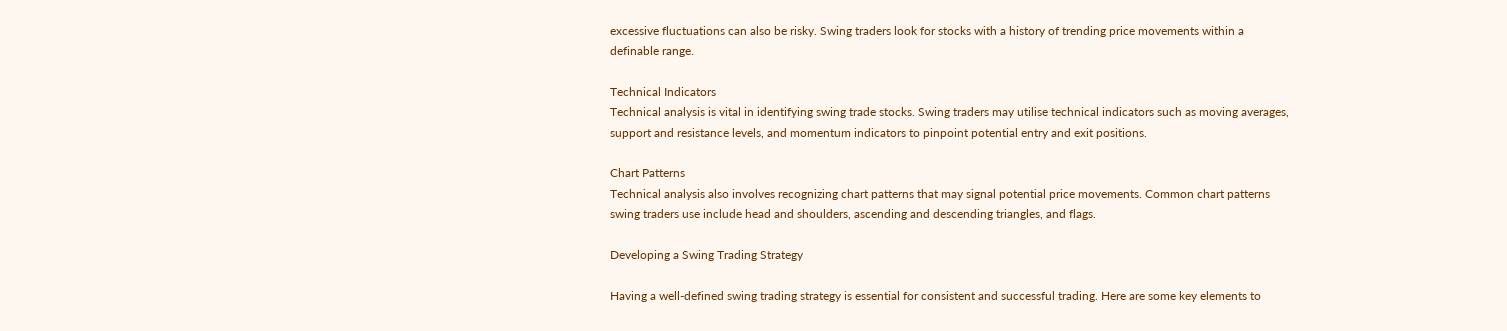excessive fluctuations can also be risky. Swing traders look for stocks with a history of trending price movements within a definable range.

Technical Indicators
Technical analysis is vital in identifying swing trade stocks. Swing traders may utilise technical indicators such as moving averages, support and resistance levels, and momentum indicators to pinpoint potential entry and exit positions.

Chart Patterns
Technical analysis also involves recognizing chart patterns that may signal potential price movements. Common chart patterns swing traders use include head and shoulders, ascending and descending triangles, and flags.

Developing a Swing Trading Strategy

Having a well-defined swing trading strategy is essential for consistent and successful trading. Here are some key elements to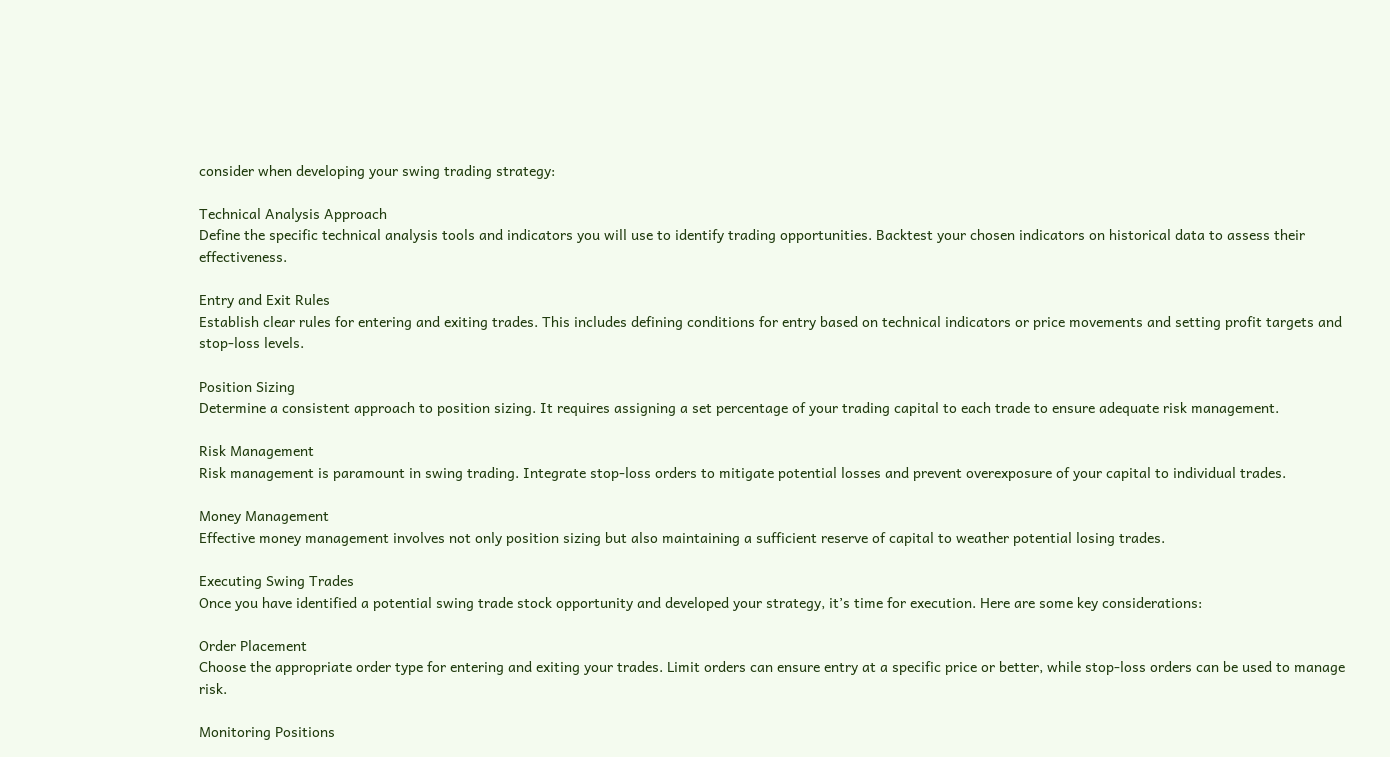consider when developing your swing trading strategy:

Technical Analysis Approach
Define the specific technical analysis tools and indicators you will use to identify trading opportunities. Backtest your chosen indicators on historical data to assess their effectiveness.

Entry and Exit Rules
Establish clear rules for entering and exiting trades. This includes defining conditions for entry based on technical indicators or price movements and setting profit targets and stop-loss levels.

Position Sizing
Determine a consistent approach to position sizing. It requires assigning a set percentage of your trading capital to each trade to ensure adequate risk management.

Risk Management
Risk management is paramount in swing trading. Integrate stop-loss orders to mitigate potential losses and prevent overexposure of your capital to individual trades.

Money Management
Effective money management involves not only position sizing but also maintaining a sufficient reserve of capital to weather potential losing trades.

Executing Swing Trades
Once you have identified a potential swing trade stock opportunity and developed your strategy, it’s time for execution. Here are some key considerations:

Order Placement
Choose the appropriate order type for entering and exiting your trades. Limit orders can ensure entry at a specific price or better, while stop-loss orders can be used to manage risk.

Monitoring Positions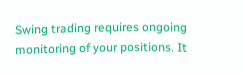Swing trading requires ongoing monitoring of your positions. It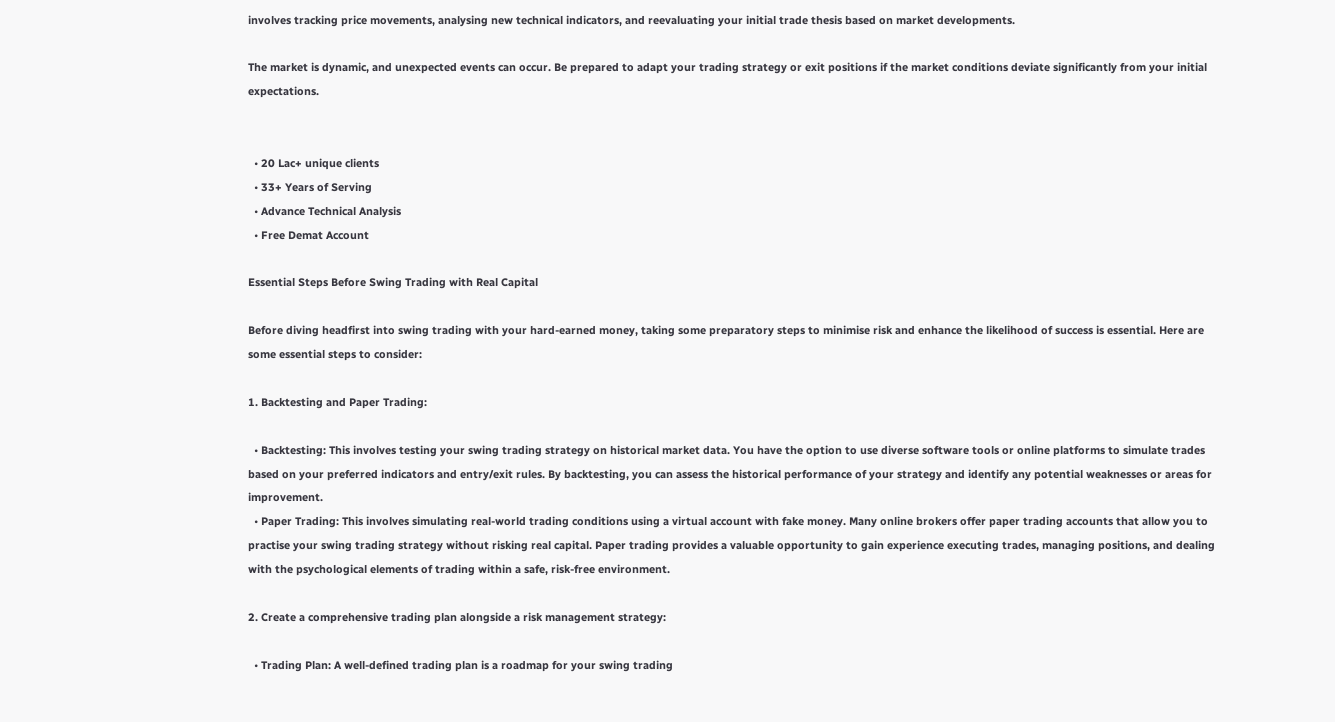involves tracking price movements, analysing new technical indicators, and reevaluating your initial trade thesis based on market developments.

The market is dynamic, and unexpected events can occur. Be prepared to adapt your trading strategy or exit positions if the market conditions deviate significantly from your initial expectations.


  • 20 Lac+ unique clients
  • 33+ Years of Serving
  • Advance Technical Analysis
  • Free Demat Account

Essential Steps Before Swing Trading with Real Capital

Before diving headfirst into swing trading with your hard-earned money, taking some preparatory steps to minimise risk and enhance the likelihood of success is essential. Here are some essential steps to consider:

1. Backtesting and Paper Trading:

  • Backtesting: This involves testing your swing trading strategy on historical market data. You have the option to use diverse software tools or online platforms to simulate trades based on your preferred indicators and entry/exit rules. By backtesting, you can assess the historical performance of your strategy and identify any potential weaknesses or areas for improvement.
  • Paper Trading: This involves simulating real-world trading conditions using a virtual account with fake money. Many online brokers offer paper trading accounts that allow you to practise your swing trading strategy without risking real capital. Paper trading provides a valuable opportunity to gain experience executing trades, managing positions, and dealing with the psychological elements of trading within a safe, risk-free environment.

2. Create a comprehensive trading plan alongside a risk management strategy:

  • Trading Plan: A well-defined trading plan is a roadmap for your swing trading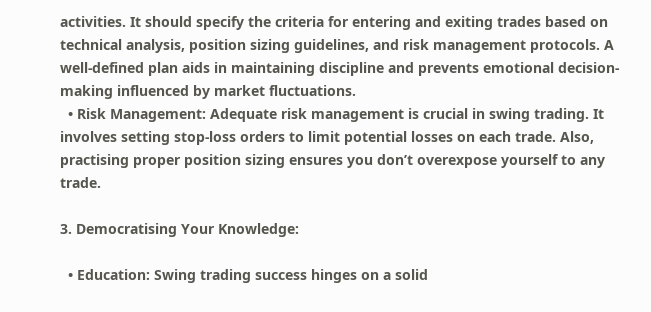activities. It should specify the criteria for entering and exiting trades based on technical analysis, position sizing guidelines, and risk management protocols. A well-defined plan aids in maintaining discipline and prevents emotional decision-making influenced by market fluctuations.
  • Risk Management: Adequate risk management is crucial in swing trading. It involves setting stop-loss orders to limit potential losses on each trade. Also, practising proper position sizing ensures you don’t overexpose yourself to any trade.

3. Democratising Your Knowledge:

  • Education: Swing trading success hinges on a solid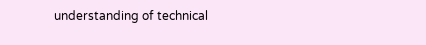understanding of technical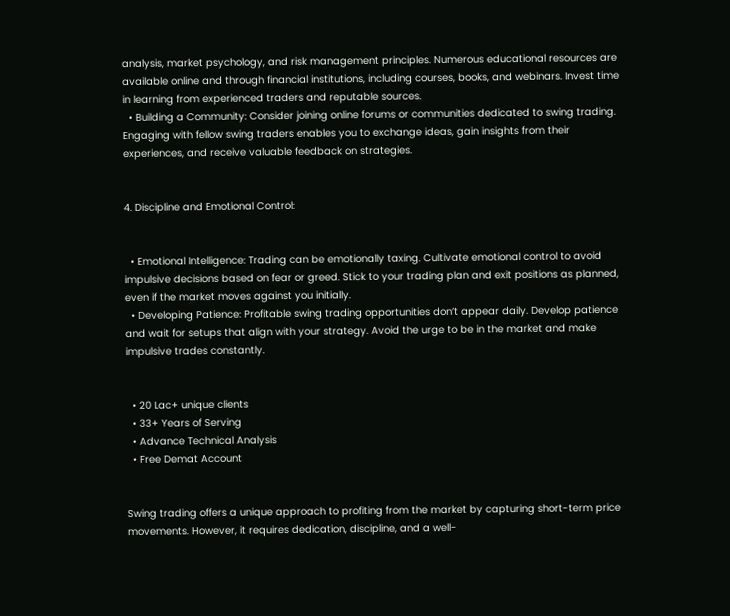analysis, market psychology, and risk management principles. Numerous educational resources are available online and through financial institutions, including courses, books, and webinars. Invest time in learning from experienced traders and reputable sources.
  • Building a Community: Consider joining online forums or communities dedicated to swing trading. Engaging with fellow swing traders enables you to exchange ideas, gain insights from their experiences, and receive valuable feedback on strategies.


4. Discipline and Emotional Control:


  • Emotional Intelligence: Trading can be emotionally taxing. Cultivate emotional control to avoid impulsive decisions based on fear or greed. Stick to your trading plan and exit positions as planned, even if the market moves against you initially.
  • Developing Patience: Profitable swing trading opportunities don’t appear daily. Develop patience and wait for setups that align with your strategy. Avoid the urge to be in the market and make impulsive trades constantly.


  • 20 Lac+ unique clients
  • 33+ Years of Serving
  • Advance Technical Analysis
  • Free Demat Account


Swing trading offers a unique approach to profiting from the market by capturing short-term price movements. However, it requires dedication, discipline, and a well-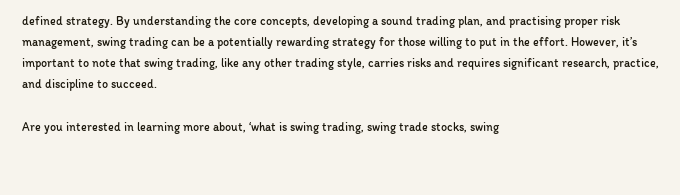defined strategy. By understanding the core concepts, developing a sound trading plan, and practising proper risk management, swing trading can be a potentially rewarding strategy for those willing to put in the effort. However, it’s important to note that swing trading, like any other trading style, carries risks and requires significant research, practice, and discipline to succeed.

Are you interested in learning more about, ‘what is swing trading, swing trade stocks, swing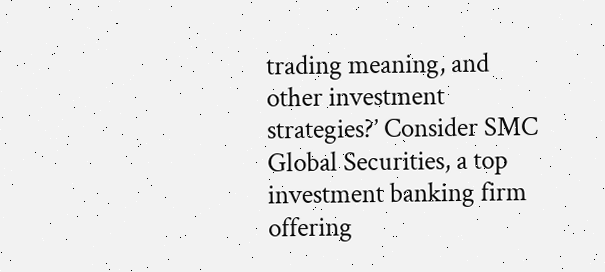trading meaning, and other investment strategies?’ Consider SMC Global Securities, a top investment banking firm offering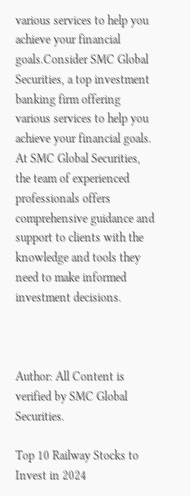various services to help you achieve your financial goals.Consider SMC Global Securities, a top investment banking firm offering various services to help you achieve your financial goals. At SMC Global Securities, the team of experienced professionals offers comprehensive guidance and support to clients with the knowledge and tools they need to make informed investment decisions.



Author: All Content is verified by SMC Global Securities.

Top 10 Railway Stocks to Invest in 2024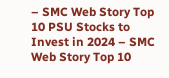– SMC Web Story Top 10 PSU Stocks to Invest in 2024 – SMC Web Story Top 10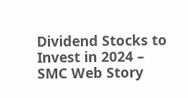Dividend Stocks to Invest in 2024 – SMC Web Story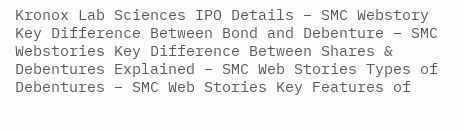Kronox Lab Sciences IPO Details – SMC Webstory Key Difference Between Bond and Debenture – SMC Webstories Key Difference Between Shares & Debentures Explained – SMC Web Stories Types of Debentures – SMC Web Stories Key Features of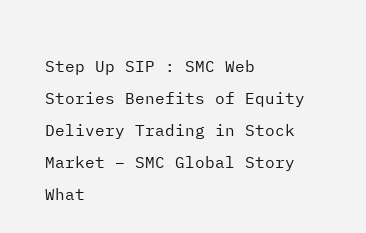Step Up SIP : SMC Web Stories Benefits of Equity Delivery Trading in Stock Market – SMC Global Story What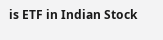is ETF in Indian Stock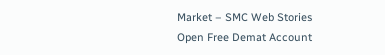Market – SMC Web Stories
Open Free Demat Account